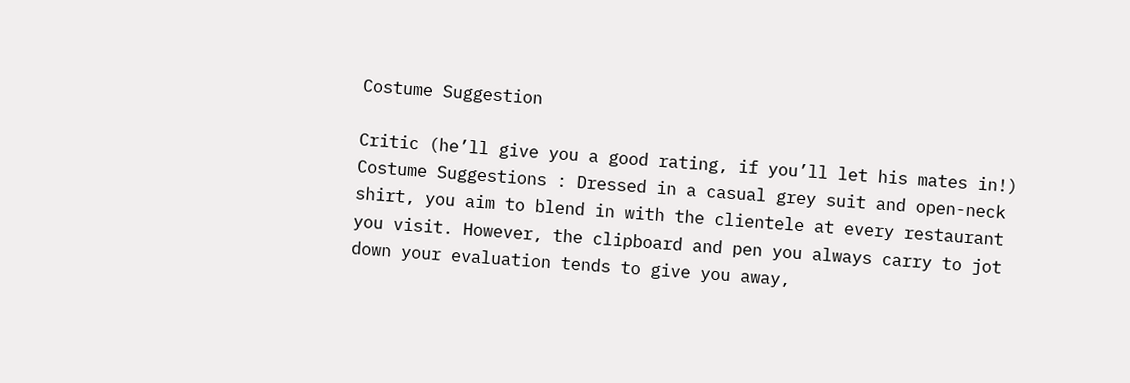Costume Suggestion

Critic (he’ll give you a good rating, if you’ll let his mates in!) Costume Suggestions : Dressed in a casual grey suit and open-neck shirt, you aim to blend in with the clientele at every restaurant you visit. However, the clipboard and pen you always carry to jot down your evaluation tends to give you away,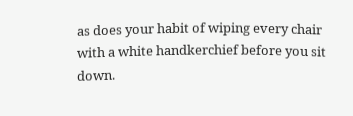as does your habit of wiping every chair with a white handkerchief before you sit down.